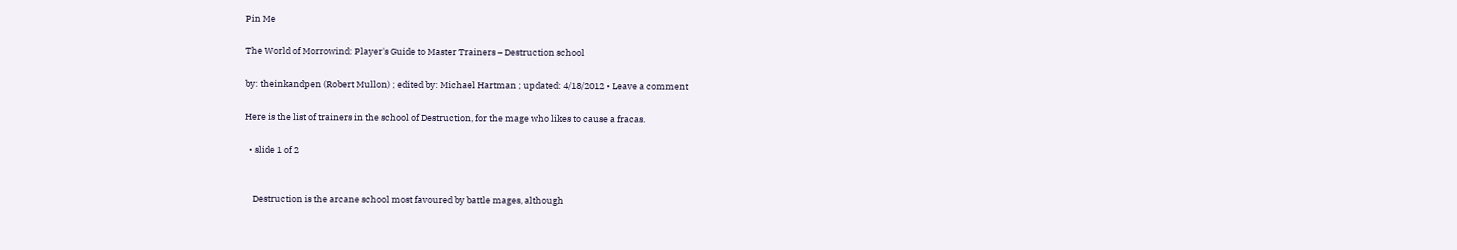Pin Me

The World of Morrowind: Player's Guide to Master Trainers – Destruction school

by: theinkandpen (Robert Mullon) ; edited by: Michael Hartman ; updated: 4/18/2012 • Leave a comment

Here is the list of trainers in the school of Destruction, for the mage who likes to cause a fracas.

  • slide 1 of 2


    Destruction is the arcane school most favoured by battle mages, although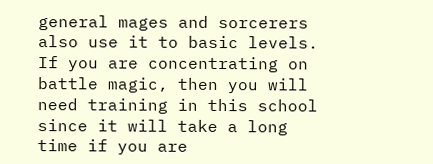general mages and sorcerers also use it to basic levels. If you are concentrating on battle magic, then you will need training in this school since it will take a long time if you are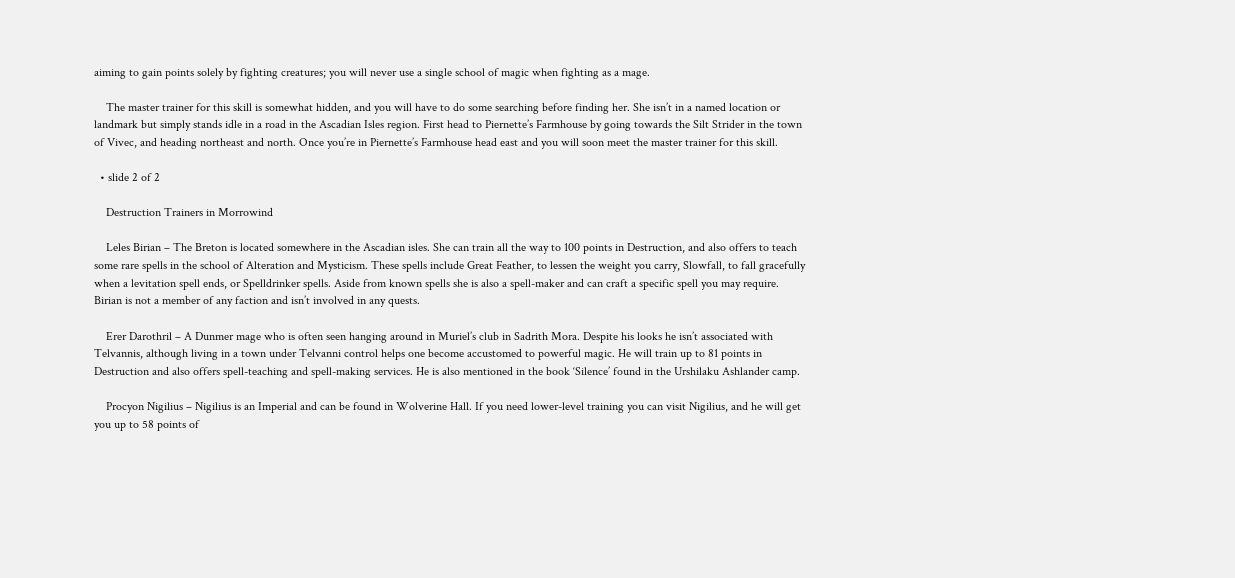aiming to gain points solely by fighting creatures; you will never use a single school of magic when fighting as a mage.

    The master trainer for this skill is somewhat hidden, and you will have to do some searching before finding her. She isn’t in a named location or landmark but simply stands idle in a road in the Ascadian Isles region. First head to Piernette’s Farmhouse by going towards the Silt Strider in the town of Vivec, and heading northeast and north. Once you’re in Piernette’s Farmhouse head east and you will soon meet the master trainer for this skill.

  • slide 2 of 2

    Destruction Trainers in Morrowind

    Leles Birian – The Breton is located somewhere in the Ascadian isles. She can train all the way to 100 points in Destruction, and also offers to teach some rare spells in the school of Alteration and Mysticism. These spells include Great Feather, to lessen the weight you carry, Slowfall, to fall gracefully when a levitation spell ends, or Spelldrinker spells. Aside from known spells she is also a spell-maker and can craft a specific spell you may require. Birian is not a member of any faction and isn’t involved in any quests.

    Erer Darothril – A Dunmer mage who is often seen hanging around in Muriel’s club in Sadrith Mora. Despite his looks he isn’t associated with Telvannis, although living in a town under Telvanni control helps one become accustomed to powerful magic. He will train up to 81 points in Destruction and also offers spell-teaching and spell-making services. He is also mentioned in the book ‘Silence’ found in the Urshilaku Ashlander camp.

    Procyon Nigilius – Nigilius is an Imperial and can be found in Wolverine Hall. If you need lower-level training you can visit Nigilius, and he will get you up to 58 points of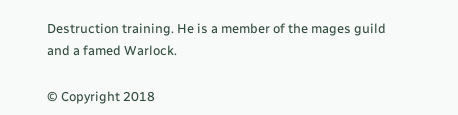Destruction training. He is a member of the mages guild and a famed Warlock.

© Copyright 2018